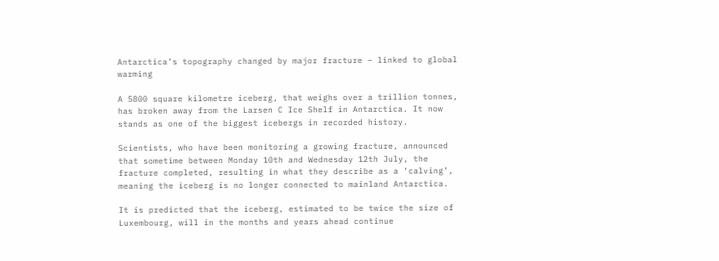Antarctica’s topography changed by major fracture – linked to global warming

A 5800 square kilometre iceberg, that weighs over a trillion tonnes, has broken away from the Larsen C Ice Shelf in Antarctica. It now stands as one of the biggest icebergs in recorded history.

Scientists, who have been monitoring a growing fracture, announced that sometime between Monday 10th and Wednesday 12th July, the fracture completed, resulting in what they describe as a ‘calving’, meaning the iceberg is no longer connected to mainland Antarctica.

It is predicted that the iceberg, estimated to be twice the size of Luxembourg, will in the months and years ahead continue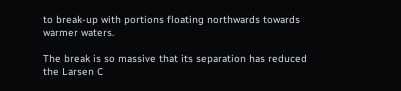to break-up with portions floating northwards towards warmer waters.

The break is so massive that its separation has reduced the Larsen C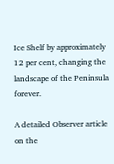Ice Shelf by approximately 12 per cent, changing the landscape of the Peninsula forever.

A detailed Observer article on the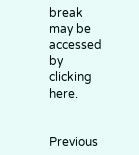break may be accessed by clicking here.


Previous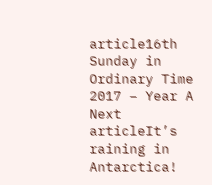article16th Sunday in Ordinary Time 2017 – Year A
Next articleIt’s raining in Antarctica!